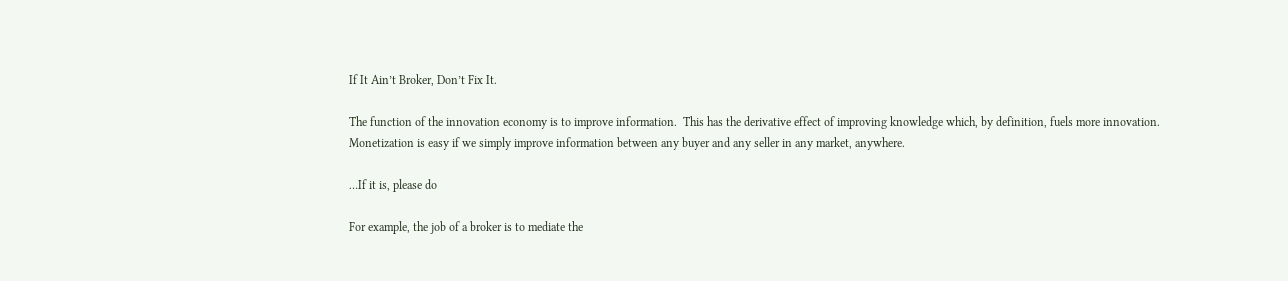If It Ain’t Broker, Don’t Fix It.

The function of the innovation economy is to improve information.  This has the derivative effect of improving knowledge which, by definition, fuels more innovation.   Monetization is easy if we simply improve information between any buyer and any seller in any market, anywhere.

…If it is, please do

For example, the job of a broker is to mediate the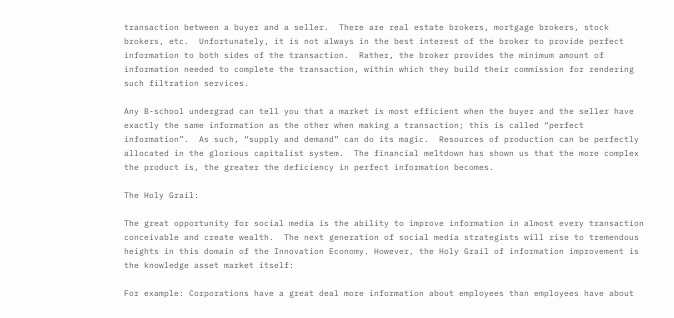transaction between a buyer and a seller.  There are real estate brokers, mortgage brokers, stock brokers, etc.  Unfortunately, it is not always in the best interest of the broker to provide perfect information to both sides of the transaction.  Rather, the broker provides the minimum amount of information needed to complete the transaction, within which they build their commission for rendering such filtration services.

Any B-school undergrad can tell you that a market is most efficient when the buyer and the seller have exactly the same information as the other when making a transaction; this is called “perfect information”.  As such, “supply and demand” can do its magic.  Resources of production can be perfectly allocated in the glorious capitalist system.  The financial meltdown has shown us that the more complex the product is, the greater the deficiency in perfect information becomes.

The Holy Grail:

The great opportunity for social media is the ability to improve information in almost every transaction conceivable and create wealth.  The next generation of social media strategists will rise to tremendous heights in this domain of the Innovation Economy. However, the Holy Grail of information improvement is the knowledge asset market itself:

For example: Corporations have a great deal more information about employees than employees have about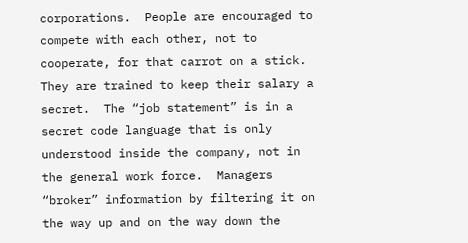corporations.  People are encouraged to compete with each other, not to cooperate, for that carrot on a stick. They are trained to keep their salary a secret.  The “job statement” is in a secret code language that is only understood inside the company, not in the general work force.  Managers “broker” information by filtering it on the way up and on the way down the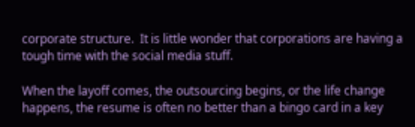corporate structure.  It is little wonder that corporations are having a tough time with the social media stuff.

When the layoff comes, the outsourcing begins, or the life change happens, the resume is often no better than a bingo card in a key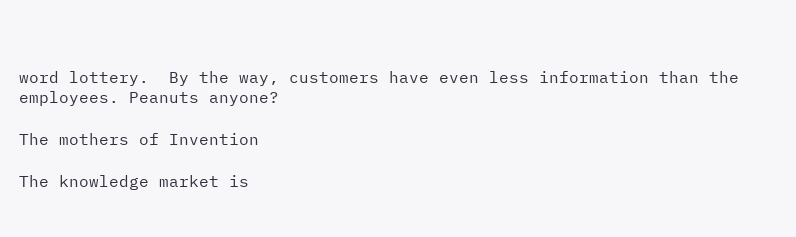word lottery.  By the way, customers have even less information than the employees. Peanuts anyone?

The mothers of Invention

The knowledge market is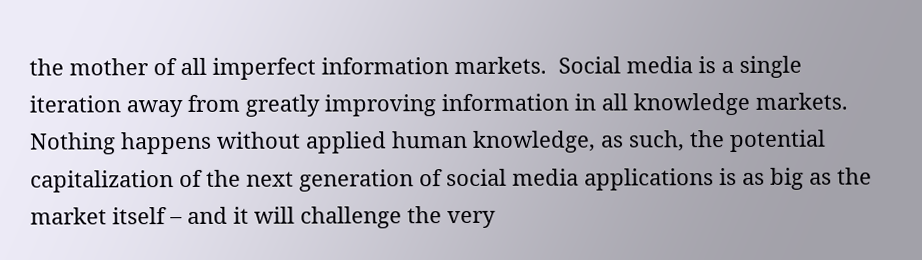the mother of all imperfect information markets.  Social media is a single iteration away from greatly improving information in all knowledge markets. Nothing happens without applied human knowledge, as such, the potential capitalization of the next generation of social media applications is as big as the market itself – and it will challenge the very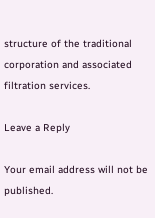structure of the traditional corporation and associated filtration services.

Leave a Reply

Your email address will not be published.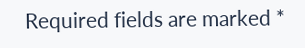Required fields are marked *